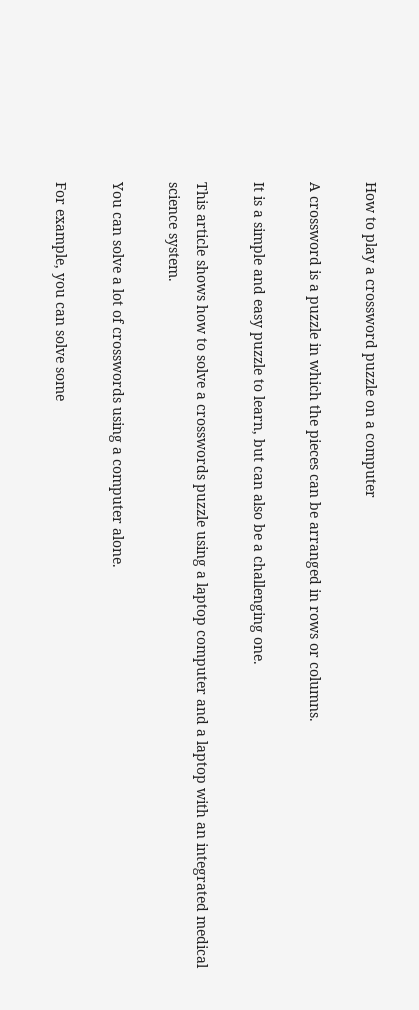How to play a crossword puzzle on a computer

A crossword is a puzzle in which the pieces can be arranged in rows or columns.

It is a simple and easy puzzle to learn, but can also be a challenging one.

This article shows how to solve a crosswords puzzle using a laptop computer and a laptop with an integrated medical science system.

You can solve a lot of crosswords using a computer alone.

For example, you can solve some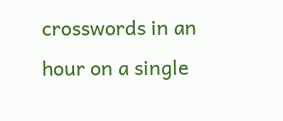crosswords in an hour on a single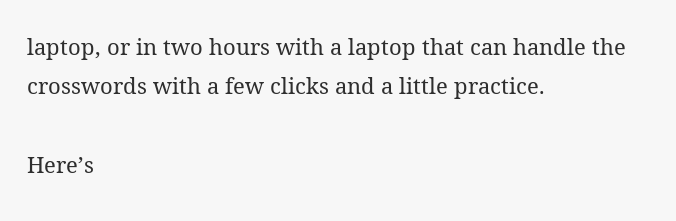laptop, or in two hours with a laptop that can handle the crosswords with a few clicks and a little practice.

Here’s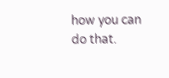how you can do that.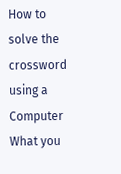How to solve the crossword using a Computer What you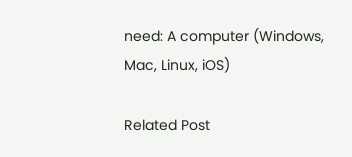need: A computer (Windows, Mac, Linux, iOS)

Related Post